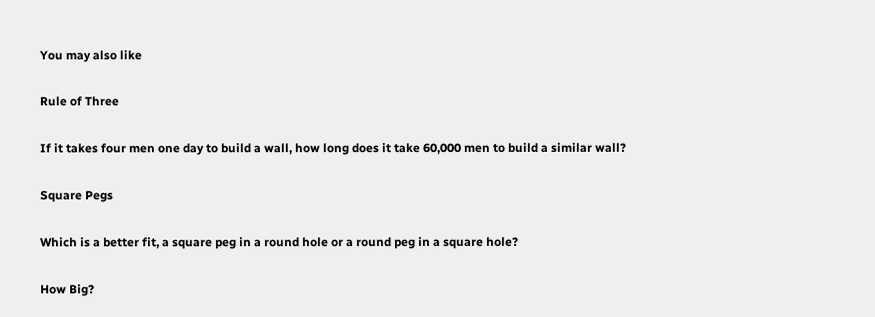You may also like

Rule of Three

If it takes four men one day to build a wall, how long does it take 60,000 men to build a similar wall?

Square Pegs

Which is a better fit, a square peg in a round hole or a round peg in a square hole?

How Big?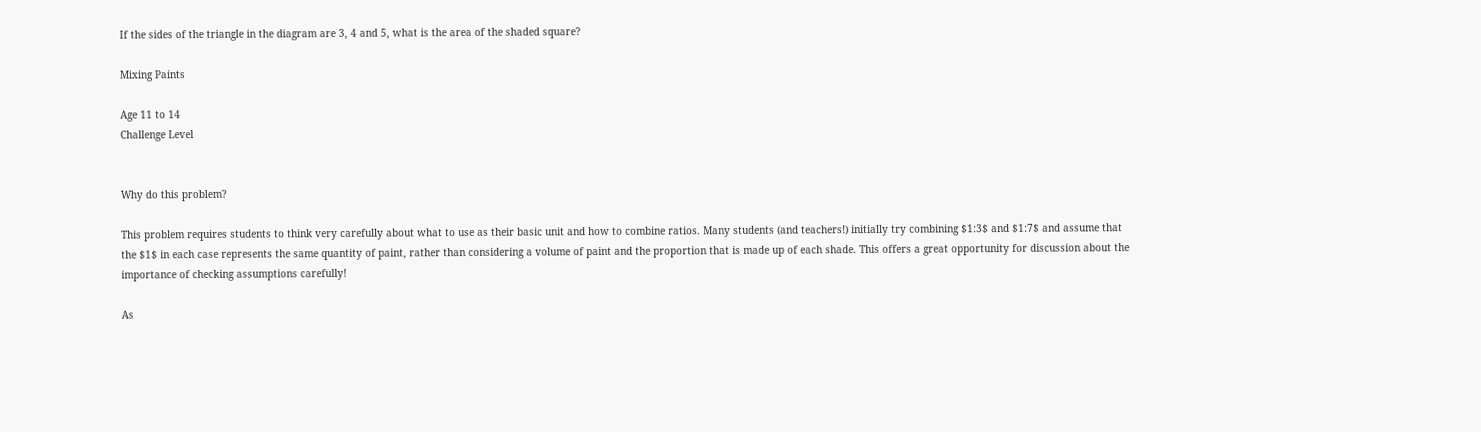If the sides of the triangle in the diagram are 3, 4 and 5, what is the area of the shaded square?

Mixing Paints

Age 11 to 14
Challenge Level


Why do this problem?

This problem requires students to think very carefully about what to use as their basic unit and how to combine ratios. Many students (and teachers!) initially try combining $1:3$ and $1:7$ and assume that the $1$ in each case represents the same quantity of paint, rather than considering a volume of paint and the proportion that is made up of each shade. This offers a great opportunity for discussion about the importance of checking assumptions carefully!

As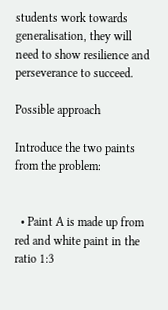students work towards generalisation, they will need to show resilience and perseverance to succeed.

Possible approach

Introduce the two paints from the problem:


  • Paint A is made up from red and white paint in the ratio 1:3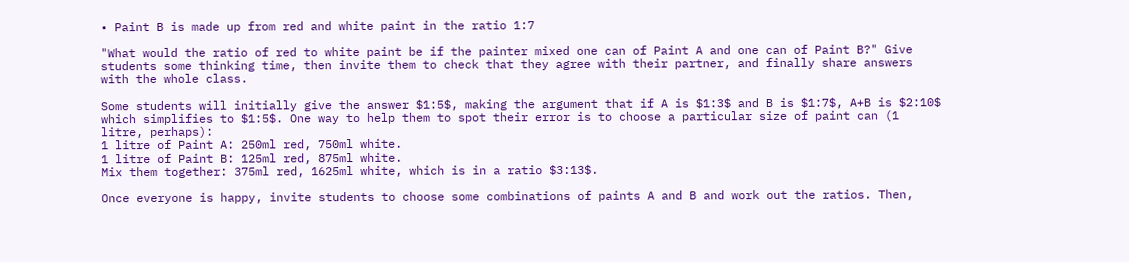• Paint B is made up from red and white paint in the ratio 1:7

"What would the ratio of red to white paint be if the painter mixed one can of Paint A and one can of Paint B?" Give students some thinking time, then invite them to check that they agree with their partner, and finally share answers with the whole class.

Some students will initially give the answer $1:5$, making the argument that if A is $1:3$ and B is $1:7$, A+B is $2:10$ which simplifies to $1:5$. One way to help them to spot their error is to choose a particular size of paint can (1 litre, perhaps):
1 litre of Paint A: 250ml red, 750ml white.
1 litre of Paint B: 125ml red, 875ml white.
Mix them together: 375ml red, 1625ml white, which is in a ratio $3:13$.

Once everyone is happy, invite students to choose some combinations of paints A and B and work out the ratios. Then,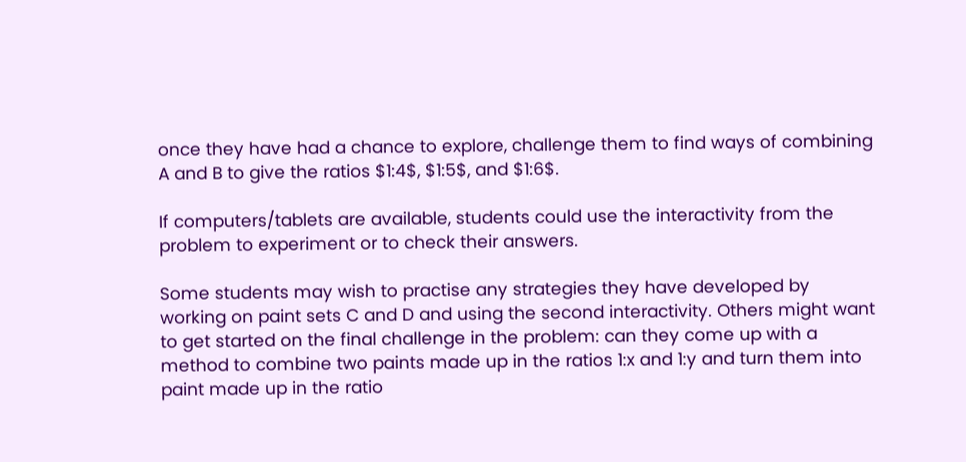once they have had a chance to explore, challenge them to find ways of combining A and B to give the ratios $1:4$, $1:5$, and $1:6$.

If computers/tablets are available, students could use the interactivity from the problem to experiment or to check their answers.

Some students may wish to practise any strategies they have developed by working on paint sets C and D and using the second interactivity. Others might want to get started on the final challenge in the problem: can they come up with a method to combine two paints made up in the ratios 1:x and 1:y and turn them into paint made up in the ratio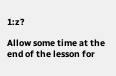1:z?

Allow some time at the end of the lesson for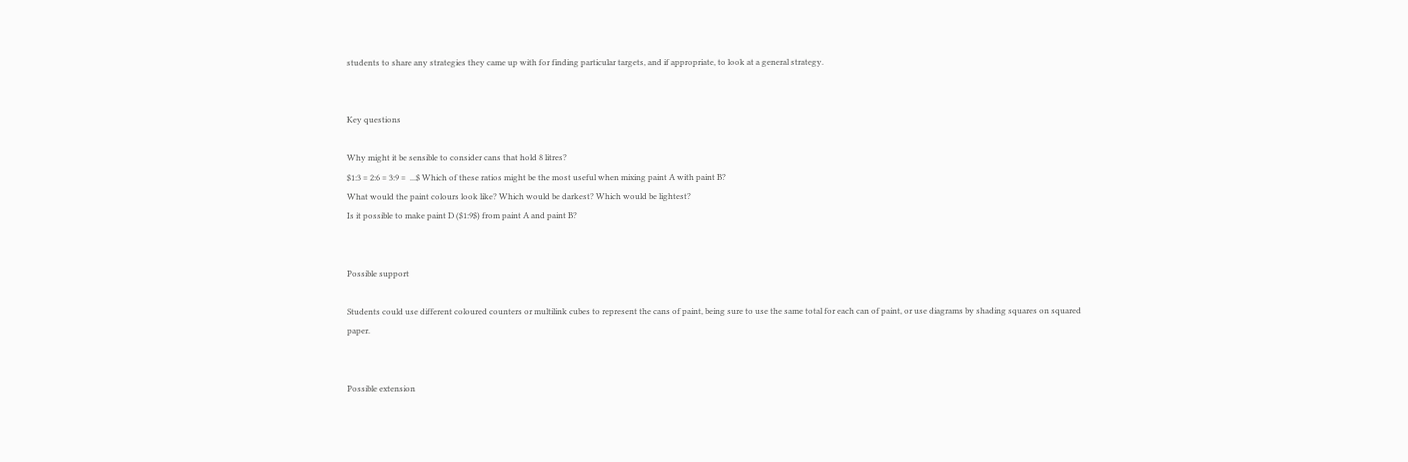students to share any strategies they came up with for finding particular targets, and if appropriate, to look at a general strategy.


Key questions

Why might it be sensible to consider cans that hold 8 litres?
$1:3 = 2:6 = 3:9 =  ...$ Which of these ratios might be the most useful when mixing paint A with paint B?
What would the paint colours look like? Which would be darkest? Which would be lightest?
Is it possible to make paint D ($1:9$) from paint A and paint B?


Possible support

Students could use different coloured counters or multilink cubes to represent the cans of paint, being sure to use the same total for each can of paint, or use diagrams by shading squares on squared paper.


Possible extension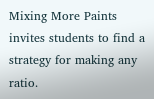Mixing More Paints invites students to find a strategy for making any ratio.